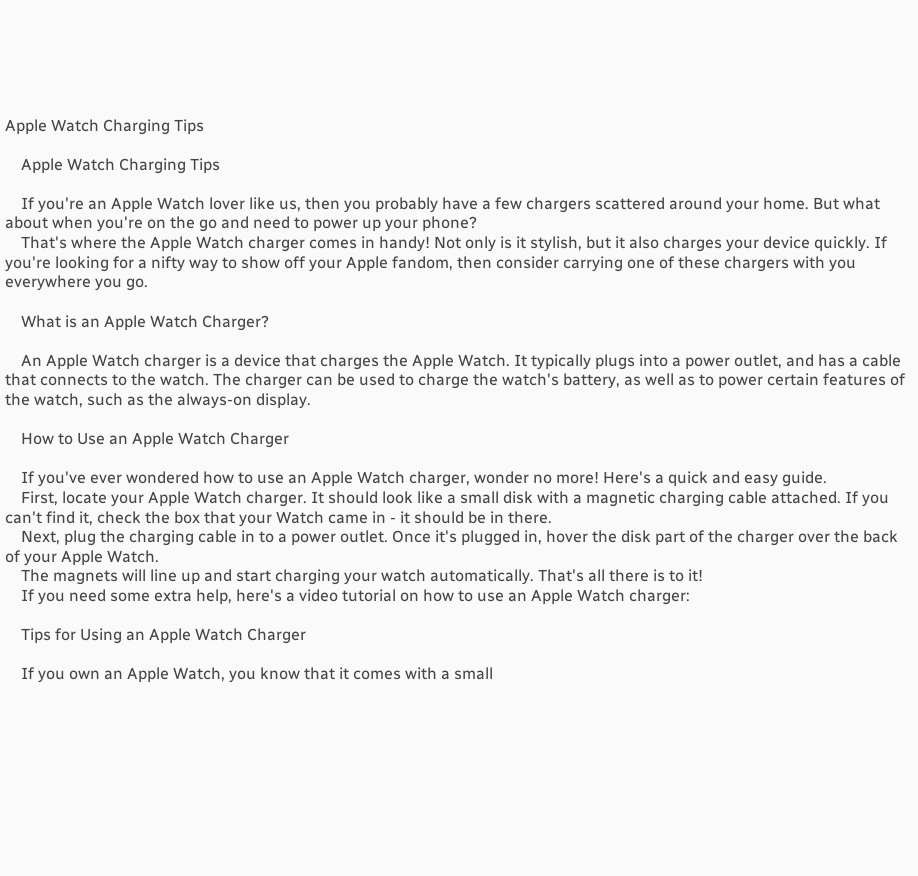Apple Watch Charging Tips

    Apple Watch Charging Tips

    If you're an Apple Watch lover like us, then you probably have a few chargers scattered around your home. But what about when you're on the go and need to power up your phone?
    That's where the Apple Watch charger comes in handy! Not only is it stylish, but it also charges your device quickly. If you're looking for a nifty way to show off your Apple fandom, then consider carrying one of these chargers with you everywhere you go.

    What is an Apple Watch Charger?

    An Apple Watch charger is a device that charges the Apple Watch. It typically plugs into a power outlet, and has a cable that connects to the watch. The charger can be used to charge the watch's battery, as well as to power certain features of the watch, such as the always-on display.

    How to Use an Apple Watch Charger

    If you've ever wondered how to use an Apple Watch charger, wonder no more! Here's a quick and easy guide.
    First, locate your Apple Watch charger. It should look like a small disk with a magnetic charging cable attached. If you can't find it, check the box that your Watch came in - it should be in there.
    Next, plug the charging cable in to a power outlet. Once it's plugged in, hover the disk part of the charger over the back of your Apple Watch.
    The magnets will line up and start charging your watch automatically. That's all there is to it!
    If you need some extra help, here's a video tutorial on how to use an Apple Watch charger:

    Tips for Using an Apple Watch Charger

    If you own an Apple Watch, you know that it comes with a small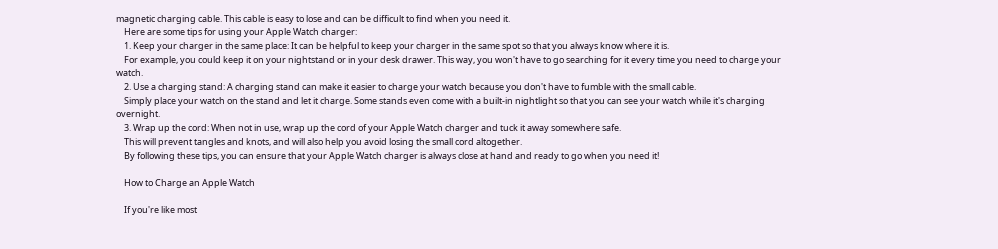magnetic charging cable. This cable is easy to lose and can be difficult to find when you need it.
    Here are some tips for using your Apple Watch charger:
    1. Keep your charger in the same place: It can be helpful to keep your charger in the same spot so that you always know where it is.
    For example, you could keep it on your nightstand or in your desk drawer. This way, you won't have to go searching for it every time you need to charge your watch.
    2. Use a charging stand: A charging stand can make it easier to charge your watch because you don't have to fumble with the small cable.
    Simply place your watch on the stand and let it charge. Some stands even come with a built-in nightlight so that you can see your watch while it's charging overnight.
    3. Wrap up the cord: When not in use, wrap up the cord of your Apple Watch charger and tuck it away somewhere safe.
    This will prevent tangles and knots, and will also help you avoid losing the small cord altogether.
    By following these tips, you can ensure that your Apple Watch charger is always close at hand and ready to go when you need it!

    How to Charge an Apple Watch

    If you're like most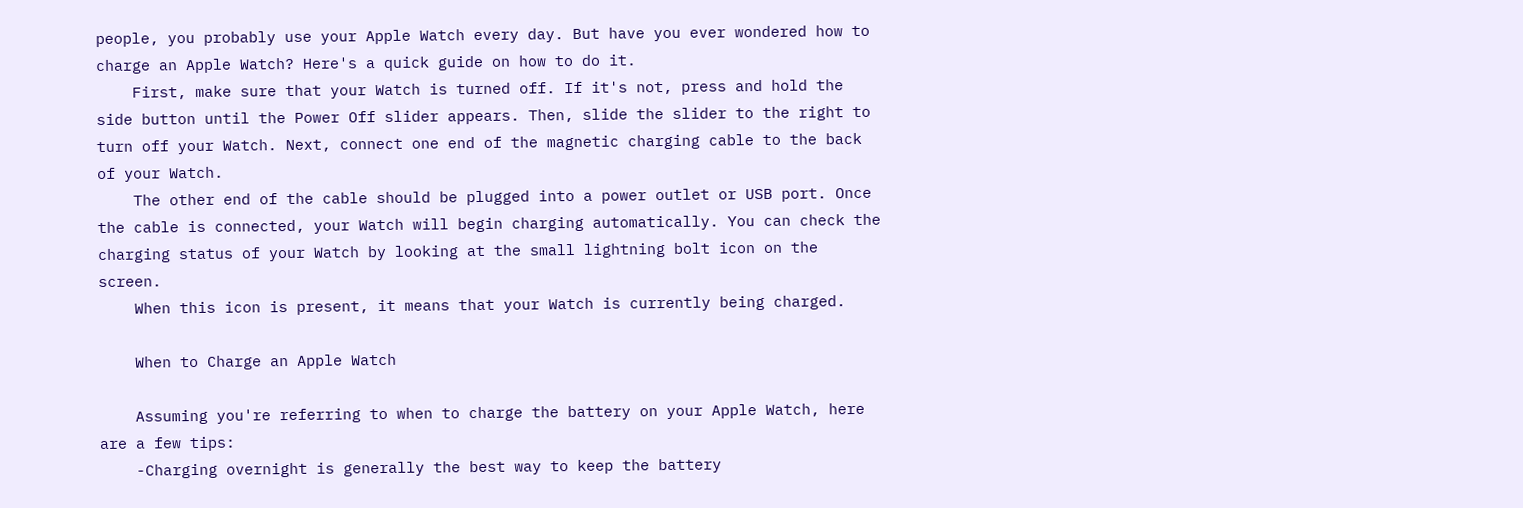people, you probably use your Apple Watch every day. But have you ever wondered how to charge an Apple Watch? Here's a quick guide on how to do it.
    First, make sure that your Watch is turned off. If it's not, press and hold the side button until the Power Off slider appears. Then, slide the slider to the right to turn off your Watch. Next, connect one end of the magnetic charging cable to the back of your Watch.
    The other end of the cable should be plugged into a power outlet or USB port. Once the cable is connected, your Watch will begin charging automatically. You can check the charging status of your Watch by looking at the small lightning bolt icon on the screen.
    When this icon is present, it means that your Watch is currently being charged.

    When to Charge an Apple Watch

    Assuming you're referring to when to charge the battery on your Apple Watch, here are a few tips:
    -Charging overnight is generally the best way to keep the battery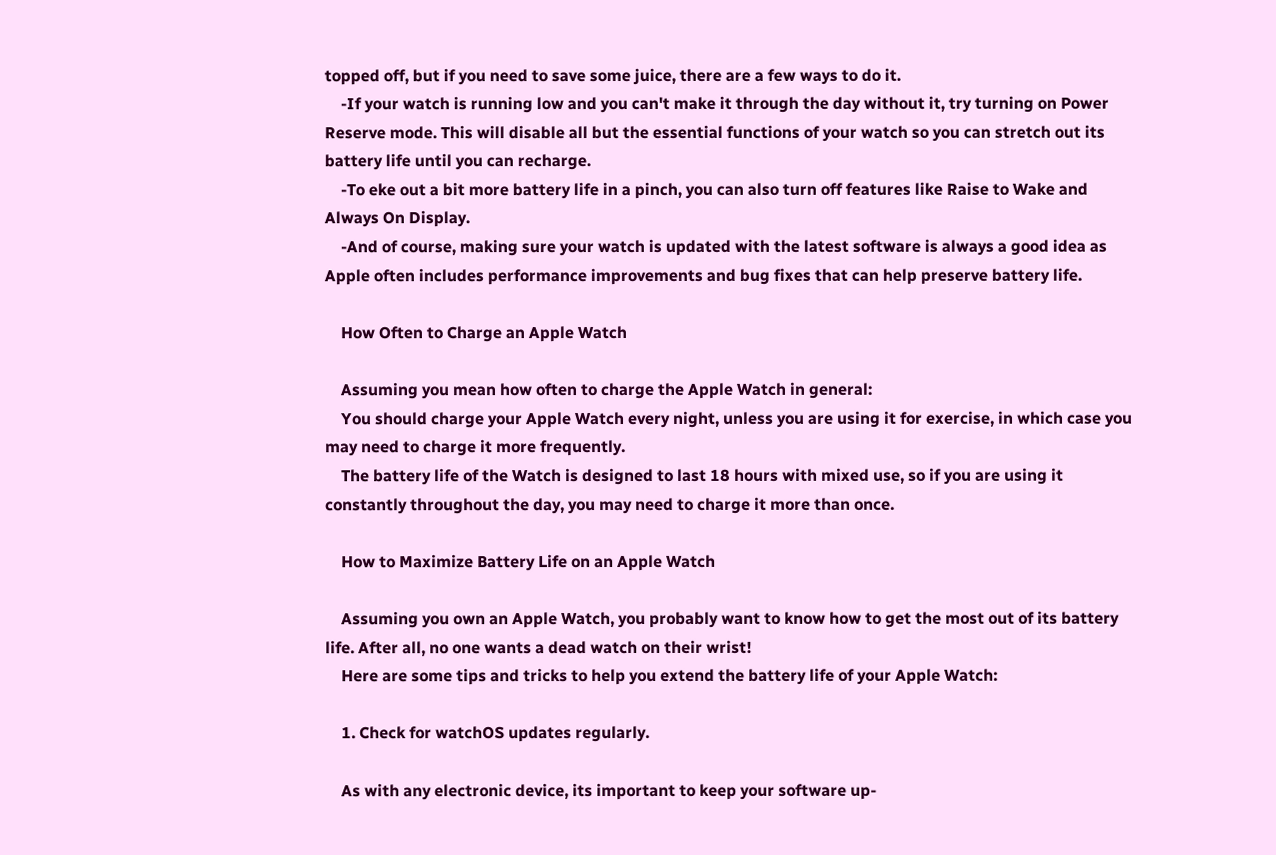topped off, but if you need to save some juice, there are a few ways to do it.
    -If your watch is running low and you can't make it through the day without it, try turning on Power Reserve mode. This will disable all but the essential functions of your watch so you can stretch out its battery life until you can recharge.
    -To eke out a bit more battery life in a pinch, you can also turn off features like Raise to Wake and Always On Display.
    -And of course, making sure your watch is updated with the latest software is always a good idea as Apple often includes performance improvements and bug fixes that can help preserve battery life.

    How Often to Charge an Apple Watch

    Assuming you mean how often to charge the Apple Watch in general:
    You should charge your Apple Watch every night, unless you are using it for exercise, in which case you may need to charge it more frequently.
    The battery life of the Watch is designed to last 18 hours with mixed use, so if you are using it constantly throughout the day, you may need to charge it more than once.

    How to Maximize Battery Life on an Apple Watch

    Assuming you own an Apple Watch, you probably want to know how to get the most out of its battery life. After all, no one wants a dead watch on their wrist!
    Here are some tips and tricks to help you extend the battery life of your Apple Watch:

    1. Check for watchOS updates regularly.

    As with any electronic device, its important to keep your software up-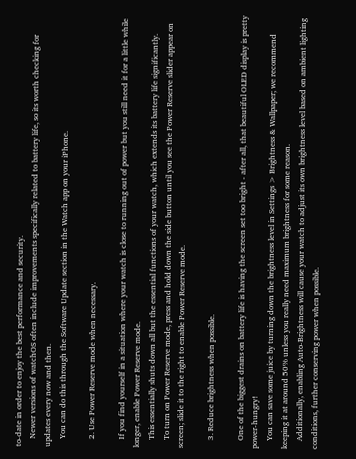to-date in order to enjoy the best performance and security.
    Newer versions of watchOS often include improvements specifically related to battery life, so its worth checking for updates every now and then.
    You can do this through the Software Update section in the Watch app on your iPhone.

    2. Use Power Reserve mode when necessary.

    If you find yourself in a situation where your watch is close to running out of power but you still need it for a little while longer, enable Power Reserve mode.
    This essentially shuts down all but the essential functions of your watch, which extends its battery life significantly.
    To turn on Power Reserve mode, press and hold down the side button until you see the Power Reserve slider appear on screen; slide it to the right to enable Power Reserve mode.

    3. Reduce brightness when possible.

    One of the biggest drains on battery life is having the screen set too bright - after all, that beautiful OLED display is pretty power-hungry!
    You can save some juice by turning down the brightness level in Settings > Brightness & Wallpaper; we recommend keeping it at around 50% unless you really need maximum brightness for some reason.
    Additionally, enabling Auto-Brightness will cause your watch to adjust its own brightness level based on ambient lighting conditions, further conserving power when possible.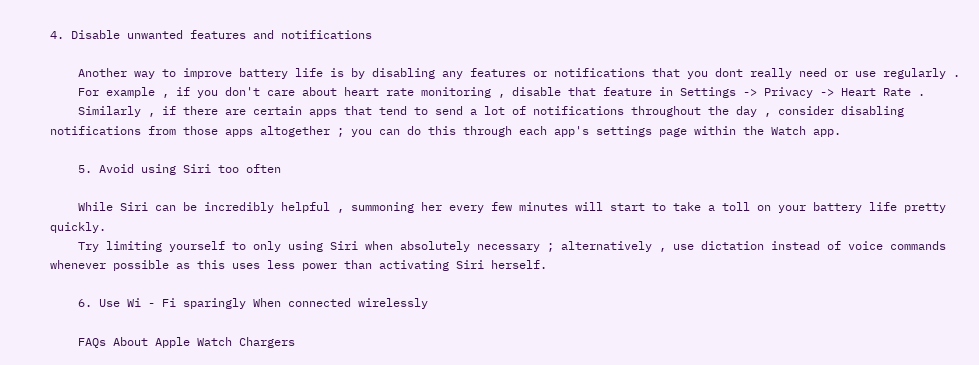4. Disable unwanted features and notifications

    Another way to improve battery life is by disabling any features or notifications that you dont really need or use regularly .
    For example , if you don't care about heart rate monitoring , disable that feature in Settings -> Privacy -> Heart Rate .
    Similarly , if there are certain apps that tend to send a lot of notifications throughout the day , consider disabling notifications from those apps altogether ; you can do this through each app's settings page within the Watch app.

    5. Avoid using Siri too often

    While Siri can be incredibly helpful , summoning her every few minutes will start to take a toll on your battery life pretty quickly.
    Try limiting yourself to only using Siri when absolutely necessary ; alternatively , use dictation instead of voice commands whenever possible as this uses less power than activating Siri herself.

    6. Use Wi - Fi sparingly When connected wirelessly

    FAQs About Apple Watch Chargers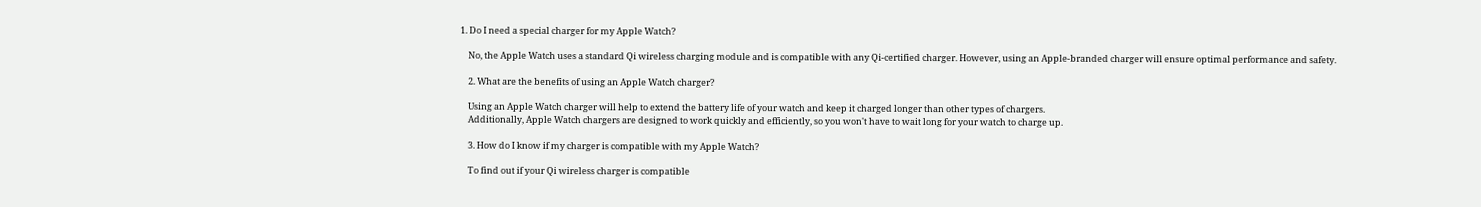1. Do I need a special charger for my Apple Watch?

    No, the Apple Watch uses a standard Qi wireless charging module and is compatible with any Qi-certified charger. However, using an Apple-branded charger will ensure optimal performance and safety.

    2. What are the benefits of using an Apple Watch charger?

    Using an Apple Watch charger will help to extend the battery life of your watch and keep it charged longer than other types of chargers.
    Additionally, Apple Watch chargers are designed to work quickly and efficiently, so you won't have to wait long for your watch to charge up.

    3. How do I know if my charger is compatible with my Apple Watch?

    To find out if your Qi wireless charger is compatible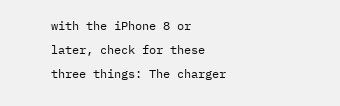with the iPhone 8 or later, check for these three things: The charger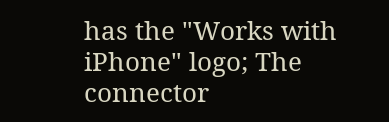has the "Works with iPhone" logo; The connector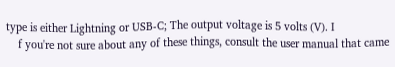type is either Lightning or USB-C; The output voltage is 5 volts (V). I
    f you're not sure about any of these things, consult the user manual that came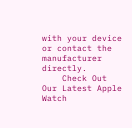with your device or contact the manufacturer directly.
    Check Out Our Latest Apple Watch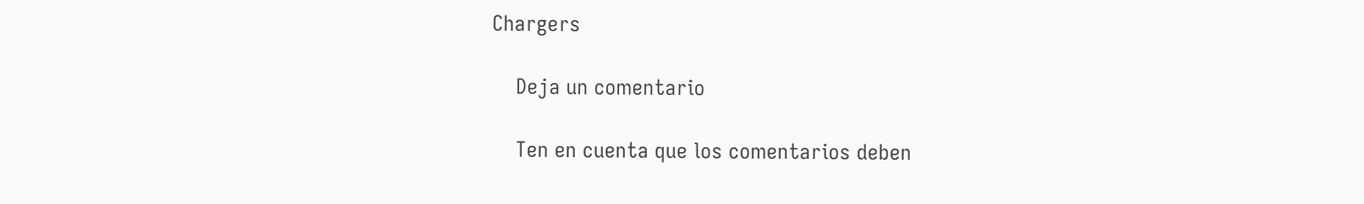Chargers

    Deja un comentario

    Ten en cuenta que los comentarios deben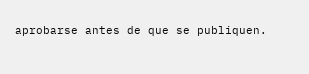aprobarse antes de que se publiquen.